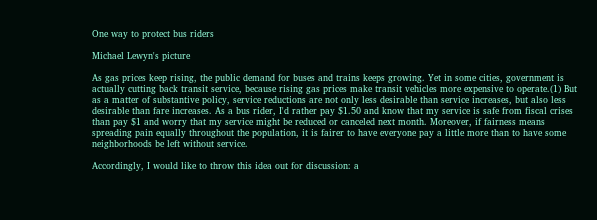One way to protect bus riders

Michael Lewyn's picture

As gas prices keep rising, the public demand for buses and trains keeps growing. Yet in some cities, government is actually cutting back transit service, because rising gas prices make transit vehicles more expensive to operate.(1) But as a matter of substantive policy, service reductions are not only less desirable than service increases, but also less desirable than fare increases. As a bus rider, I'd rather pay $1.50 and know that my service is safe from fiscal crises than pay $1 and worry that my service might be reduced or canceled next month. Moreover, if fairness means spreading pain equally throughout the population, it is fairer to have everyone pay a little more than to have some neighborhoods be left without service.

Accordingly, I would like to throw this idea out for discussion: a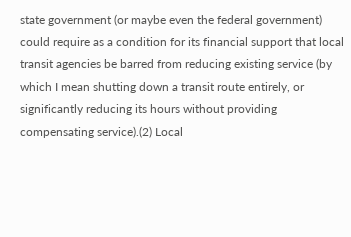state government (or maybe even the federal government) could require as a condition for its financial support that local transit agencies be barred from reducing existing service (by which I mean shutting down a transit route entirely, or significantly reducing its hours without providing compensating service).(2) Local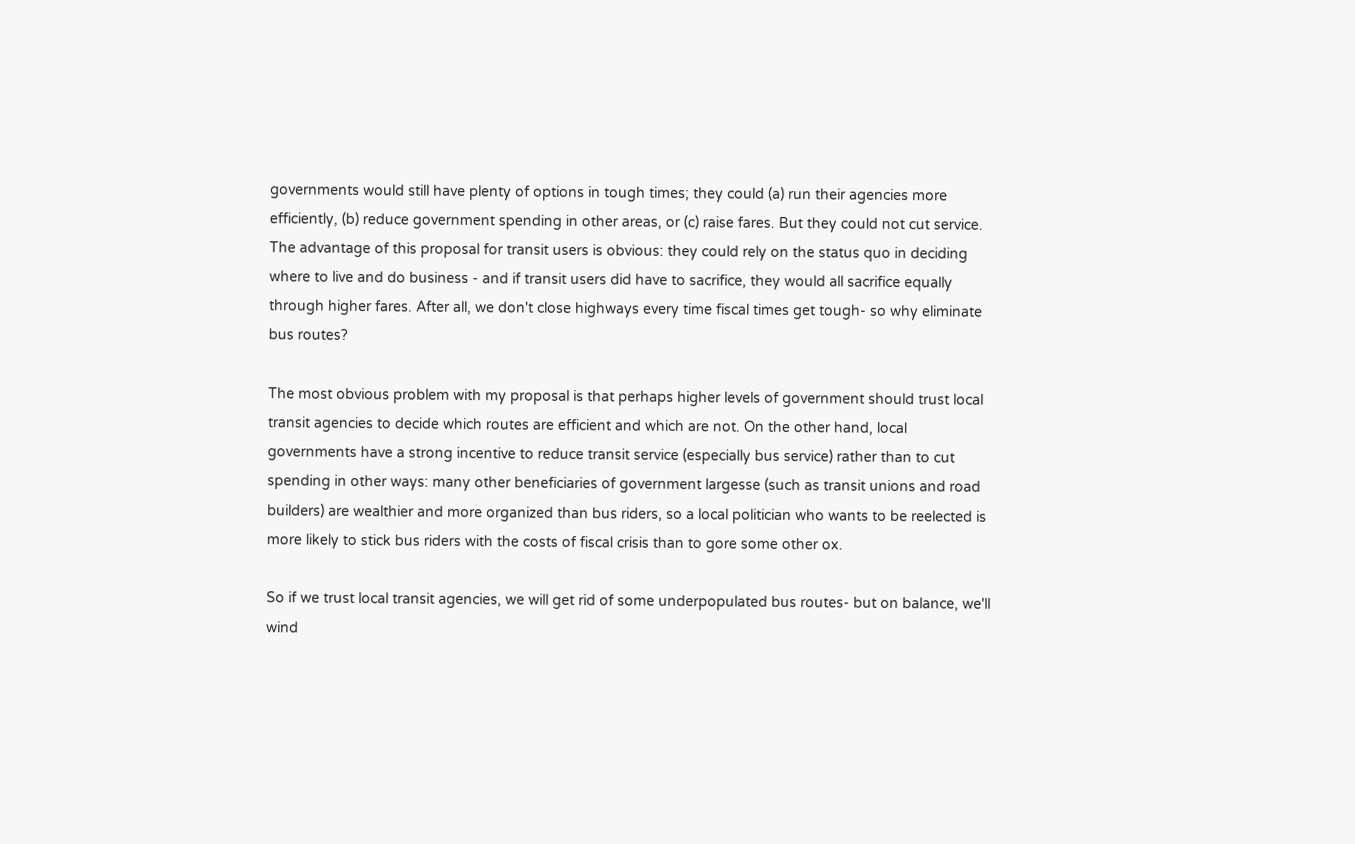governments would still have plenty of options in tough times; they could (a) run their agencies more efficiently, (b) reduce government spending in other areas, or (c) raise fares. But they could not cut service. The advantage of this proposal for transit users is obvious: they could rely on the status quo in deciding where to live and do business - and if transit users did have to sacrifice, they would all sacrifice equally through higher fares. After all, we don't close highways every time fiscal times get tough- so why eliminate bus routes?

The most obvious problem with my proposal is that perhaps higher levels of government should trust local transit agencies to decide which routes are efficient and which are not. On the other hand, local governments have a strong incentive to reduce transit service (especially bus service) rather than to cut spending in other ways: many other beneficiaries of government largesse (such as transit unions and road builders) are wealthier and more organized than bus riders, so a local politician who wants to be reelected is more likely to stick bus riders with the costs of fiscal crisis than to gore some other ox.

So if we trust local transit agencies, we will get rid of some underpopulated bus routes- but on balance, we'll wind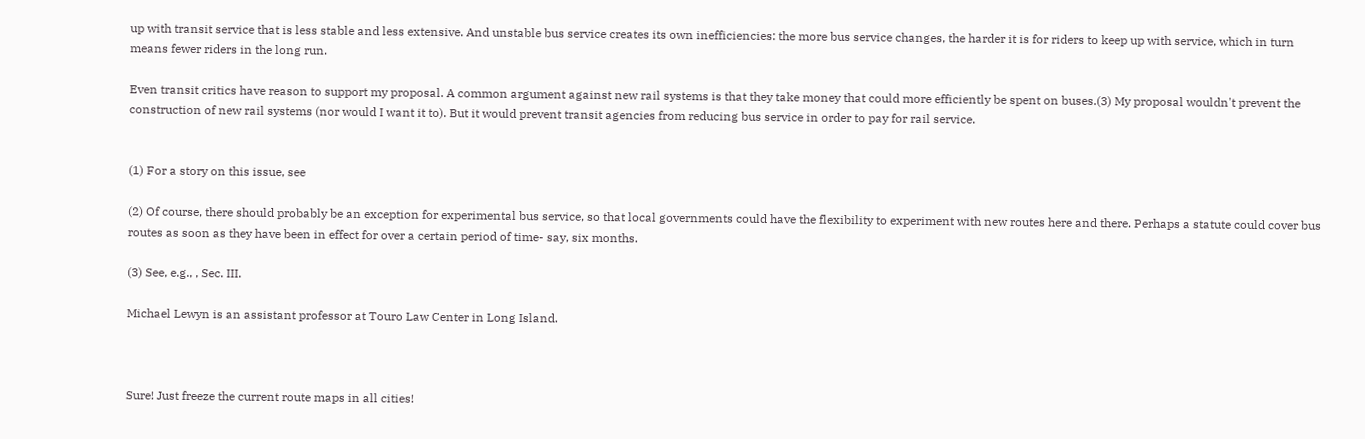up with transit service that is less stable and less extensive. And unstable bus service creates its own inefficiencies: the more bus service changes, the harder it is for riders to keep up with service, which in turn means fewer riders in the long run.

Even transit critics have reason to support my proposal. A common argument against new rail systems is that they take money that could more efficiently be spent on buses.(3) My proposal wouldn't prevent the construction of new rail systems (nor would I want it to). But it would prevent transit agencies from reducing bus service in order to pay for rail service.


(1) For a story on this issue, see

(2) Of course, there should probably be an exception for experimental bus service, so that local governments could have the flexibility to experiment with new routes here and there. Perhaps a statute could cover bus routes as soon as they have been in effect for over a certain period of time- say, six months.

(3) See, e.g., , Sec. III.

Michael Lewyn is an assistant professor at Touro Law Center in Long Island.



Sure! Just freeze the current route maps in all cities!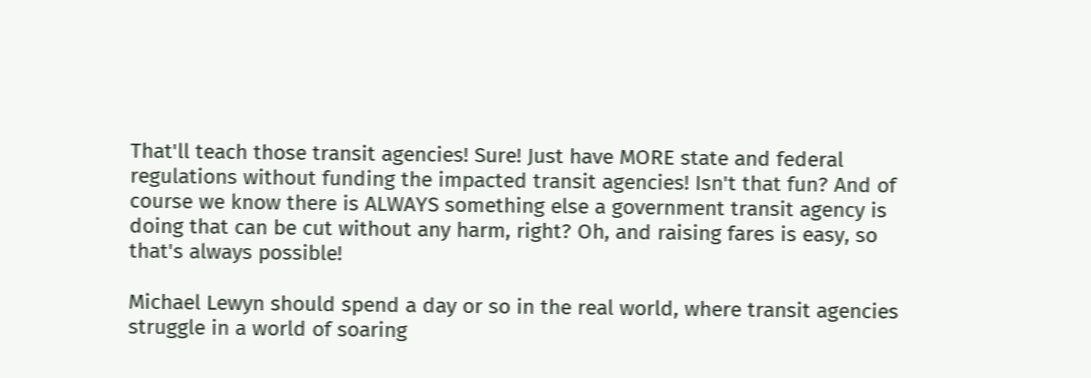That'll teach those transit agencies! Sure! Just have MORE state and federal regulations without funding the impacted transit agencies! Isn't that fun? And of course we know there is ALWAYS something else a government transit agency is doing that can be cut without any harm, right? Oh, and raising fares is easy, so that's always possible!

Michael Lewyn should spend a day or so in the real world, where transit agencies struggle in a world of soaring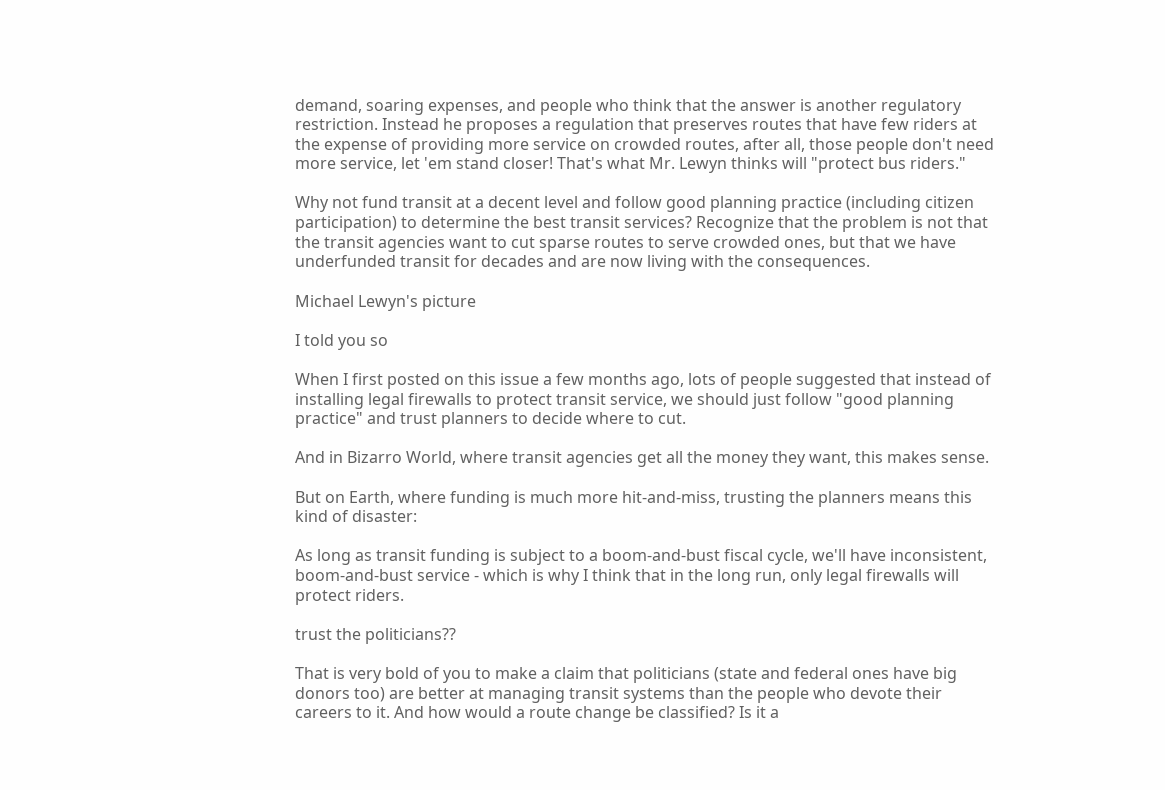demand, soaring expenses, and people who think that the answer is another regulatory restriction. Instead he proposes a regulation that preserves routes that have few riders at the expense of providing more service on crowded routes, after all, those people don't need more service, let 'em stand closer! That's what Mr. Lewyn thinks will "protect bus riders."

Why not fund transit at a decent level and follow good planning practice (including citizen participation) to determine the best transit services? Recognize that the problem is not that the transit agencies want to cut sparse routes to serve crowded ones, but that we have underfunded transit for decades and are now living with the consequences.

Michael Lewyn's picture

I told you so

When I first posted on this issue a few months ago, lots of people suggested that instead of installing legal firewalls to protect transit service, we should just follow "good planning practice" and trust planners to decide where to cut.

And in Bizarro World, where transit agencies get all the money they want, this makes sense.

But on Earth, where funding is much more hit-and-miss, trusting the planners means this kind of disaster:

As long as transit funding is subject to a boom-and-bust fiscal cycle, we'll have inconsistent, boom-and-bust service - which is why I think that in the long run, only legal firewalls will protect riders.

trust the politicians??

That is very bold of you to make a claim that politicians (state and federal ones have big donors too) are better at managing transit systems than the people who devote their careers to it. And how would a route change be classified? Is it a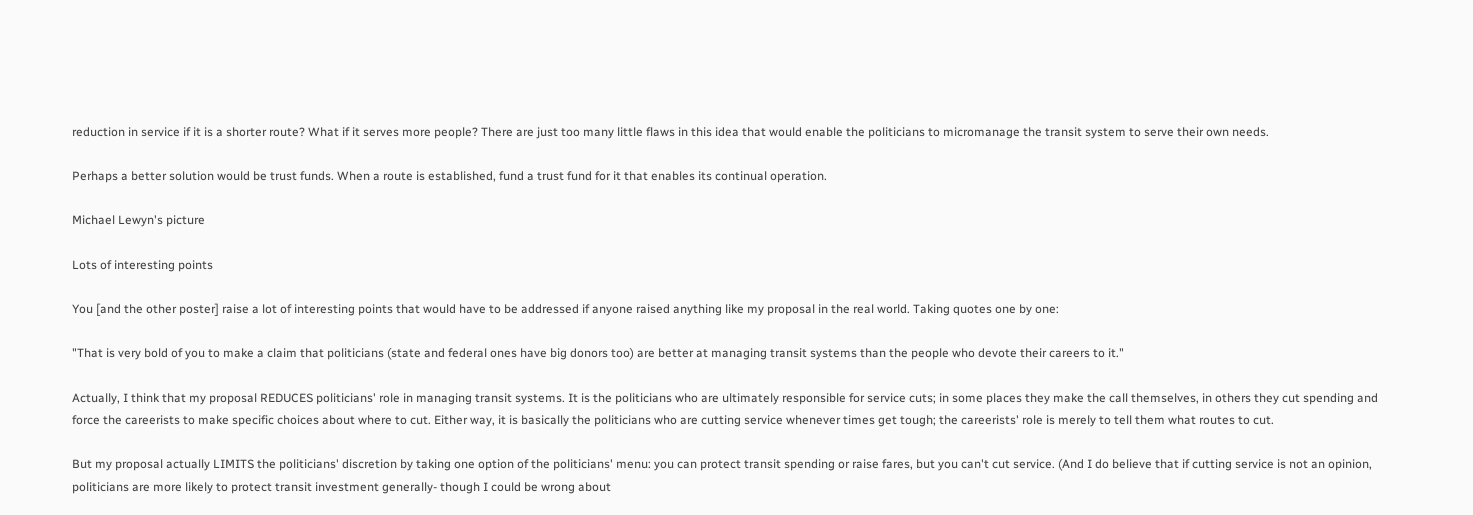reduction in service if it is a shorter route? What if it serves more people? There are just too many little flaws in this idea that would enable the politicians to micromanage the transit system to serve their own needs.

Perhaps a better solution would be trust funds. When a route is established, fund a trust fund for it that enables its continual operation.

Michael Lewyn's picture

Lots of interesting points

You [and the other poster] raise a lot of interesting points that would have to be addressed if anyone raised anything like my proposal in the real world. Taking quotes one by one:

"That is very bold of you to make a claim that politicians (state and federal ones have big donors too) are better at managing transit systems than the people who devote their careers to it."

Actually, I think that my proposal REDUCES politicians' role in managing transit systems. It is the politicians who are ultimately responsible for service cuts; in some places they make the call themselves, in others they cut spending and force the careerists to make specific choices about where to cut. Either way, it is basically the politicians who are cutting service whenever times get tough; the careerists' role is merely to tell them what routes to cut.

But my proposal actually LIMITS the politicians' discretion by taking one option of the politicians' menu: you can protect transit spending or raise fares, but you can't cut service. (And I do believe that if cutting service is not an opinion, politicians are more likely to protect transit investment generally- though I could be wrong about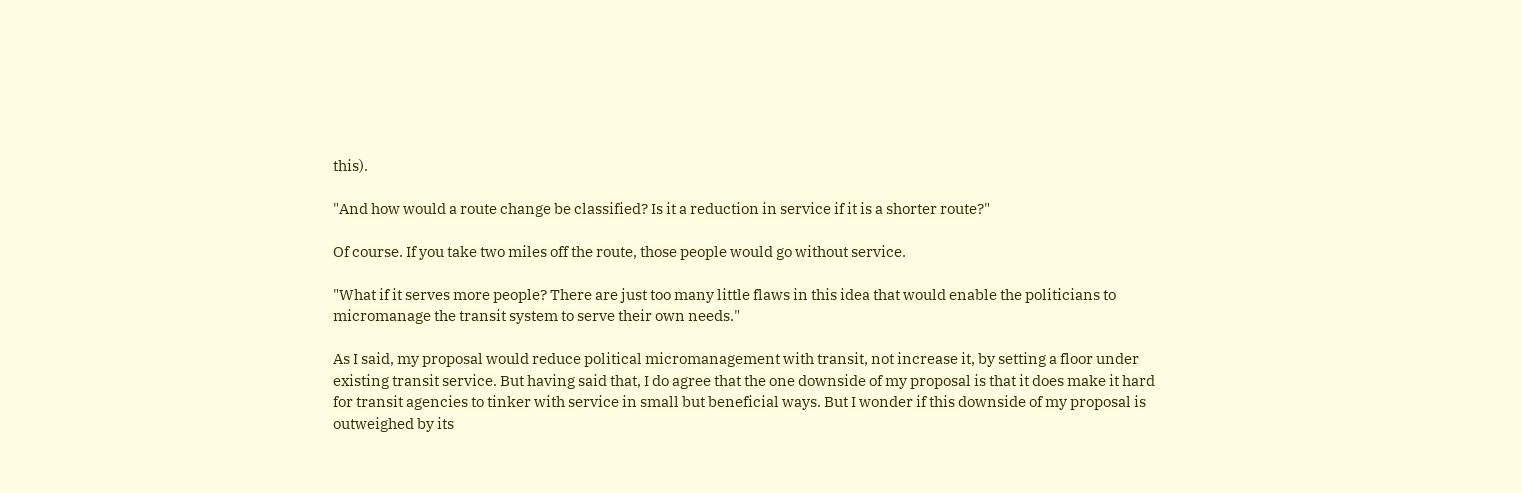this).

"And how would a route change be classified? Is it a reduction in service if it is a shorter route?"

Of course. If you take two miles off the route, those people would go without service.

"What if it serves more people? There are just too many little flaws in this idea that would enable the politicians to micromanage the transit system to serve their own needs."

As I said, my proposal would reduce political micromanagement with transit, not increase it, by setting a floor under existing transit service. But having said that, I do agree that the one downside of my proposal is that it does make it hard for transit agencies to tinker with service in small but beneficial ways. But I wonder if this downside of my proposal is outweighed by its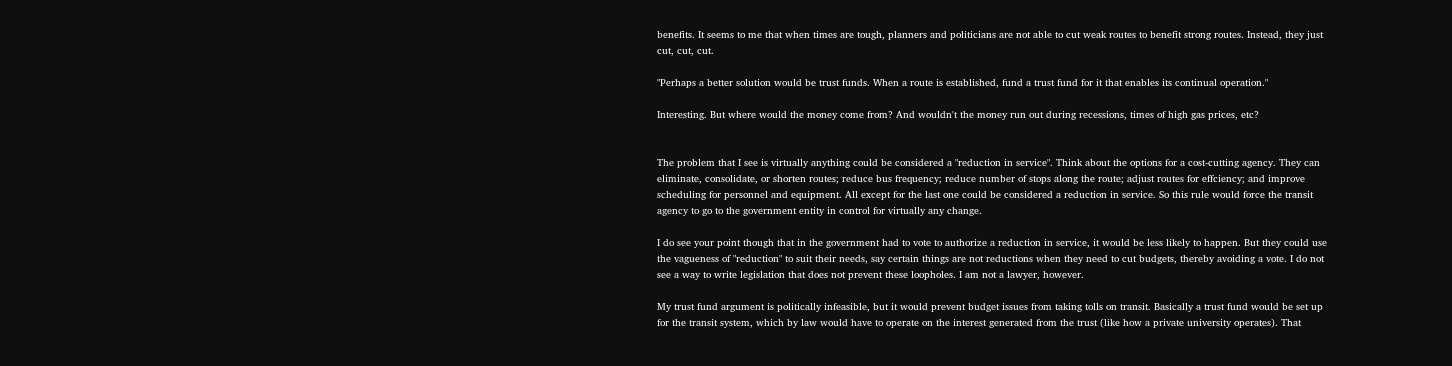benefits. It seems to me that when times are tough, planners and politicians are not able to cut weak routes to benefit strong routes. Instead, they just cut, cut, cut.

"Perhaps a better solution would be trust funds. When a route is established, fund a trust fund for it that enables its continual operation."

Interesting. But where would the money come from? And wouldn't the money run out during recessions, times of high gas prices, etc?


The problem that I see is virtually anything could be considered a "reduction in service". Think about the options for a cost-cutting agency. They can eliminate, consolidate, or shorten routes; reduce bus frequency; reduce number of stops along the route; adjust routes for effciency; and improve scheduling for personnel and equipment. All except for the last one could be considered a reduction in service. So this rule would force the transit agency to go to the government entity in control for virtually any change.

I do see your point though that in the government had to vote to authorize a reduction in service, it would be less likely to happen. But they could use the vagueness of "reduction" to suit their needs, say certain things are not reductions when they need to cut budgets, thereby avoiding a vote. I do not see a way to write legislation that does not prevent these loopholes. I am not a lawyer, however.

My trust fund argument is politically infeasible, but it would prevent budget issues from taking tolls on transit. Basically a trust fund would be set up for the transit system, which by law would have to operate on the interest generated from the trust (like how a private university operates). That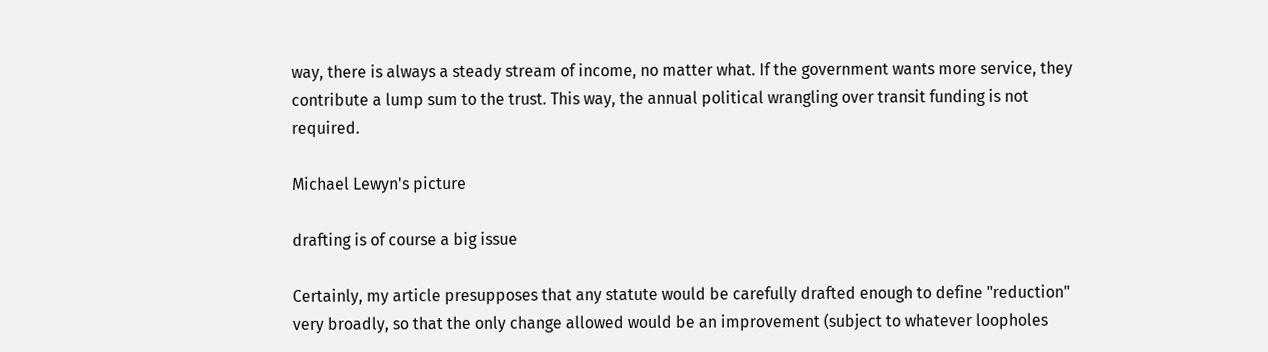way, there is always a steady stream of income, no matter what. If the government wants more service, they contribute a lump sum to the trust. This way, the annual political wrangling over transit funding is not required.

Michael Lewyn's picture

drafting is of course a big issue

Certainly, my article presupposes that any statute would be carefully drafted enough to define "reduction" very broadly, so that the only change allowed would be an improvement (subject to whatever loopholes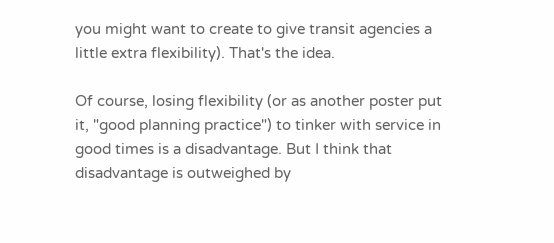you might want to create to give transit agencies a little extra flexibility). That's the idea.

Of course, losing flexibility (or as another poster put it, "good planning practice") to tinker with service in good times is a disadvantage. But I think that disadvantage is outweighed by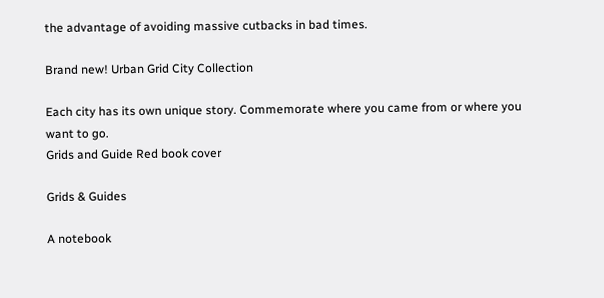the advantage of avoiding massive cutbacks in bad times.

Brand new! Urban Grid City Collection

Each city has its own unique story. Commemorate where you came from or where you want to go.
Grids and Guide Red book cover

Grids & Guides

A notebook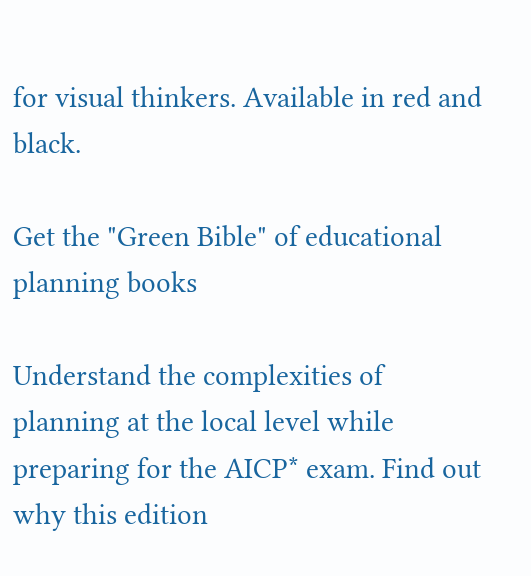for visual thinkers. Available in red and black.

Get the "Green Bible" of educational planning books

Understand the complexities of planning at the local level while preparing for the AICP* exam. Find out why this edition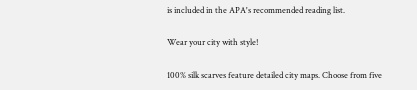is included in the APA's recommended reading list.

Wear your city with style!

100% silk scarves feature detailed city maps. Choose from five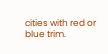cities with red or blue trim.